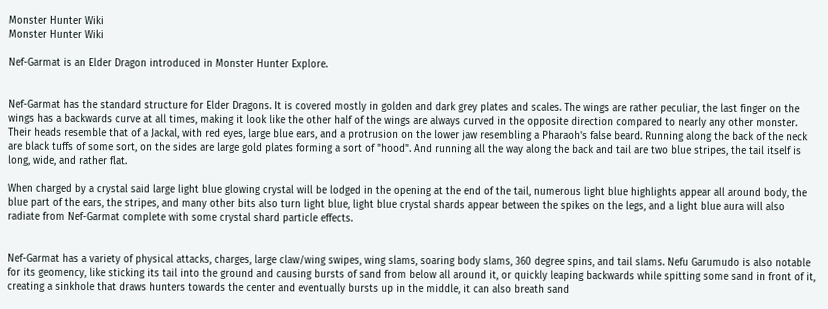Monster Hunter Wiki
Monster Hunter Wiki

Nef-Garmat is an Elder Dragon introduced in Monster Hunter Explore.


Nef-Garmat has the standard structure for Elder Dragons. It is covered mostly in golden and dark grey plates and scales. The wings are rather peculiar, the last finger on the wings has a backwards curve at all times, making it look like the other half of the wings are always curved in the opposite direction compared to nearly any other monster. Their heads resemble that of a Jackal, with red eyes, large blue ears, and a protrusion on the lower jaw resembling a Pharaoh's false beard. Running along the back of the neck are black tuffs of some sort, on the sides are large gold plates forming a sort of "hood". And running all the way along the back and tail are two blue stripes, the tail itself is long, wide, and rather flat.

When charged by a crystal said large light blue glowing crystal will be lodged in the opening at the end of the tail, numerous light blue highlights appear all around body, the blue part of the ears, the stripes, and many other bits also turn light blue, light blue crystal shards appear between the spikes on the legs, and a light blue aura will also radiate from Nef-Garmat complete with some crystal shard particle effects.


Nef-Garmat has a variety of physical attacks, charges, large claw/wing swipes, wing slams, soaring body slams, 360 degree spins, and tail slams. Nefu Garumudo is also notable for its geomency, like sticking its tail into the ground and causing bursts of sand from below all around it, or quickly leaping backwards while spitting some sand in front of it, creating a sinkhole that draws hunters towards the center and eventually bursts up in the middle, it can also breath sand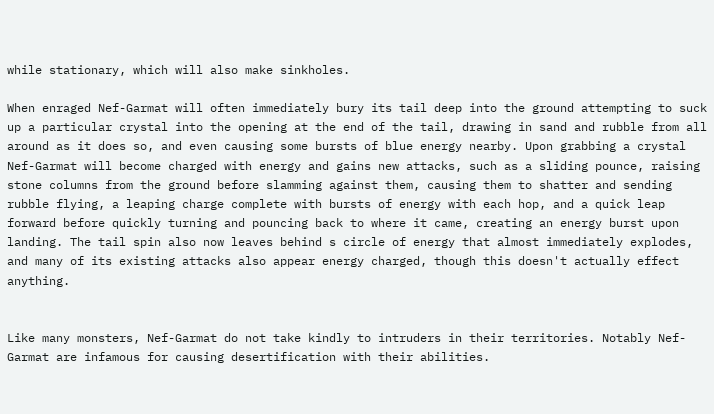while stationary, which will also make sinkholes.

When enraged Nef-Garmat will often immediately bury its tail deep into the ground attempting to suck up a particular crystal into the opening at the end of the tail, drawing in sand and rubble from all around as it does so, and even causing some bursts of blue energy nearby. Upon grabbing a crystal Nef-Garmat will become charged with energy and gains new attacks, such as a sliding pounce, raising stone columns from the ground before slamming against them, causing them to shatter and sending rubble flying, a leaping charge complete with bursts of energy with each hop, and a quick leap forward before quickly turning and pouncing back to where it came, creating an energy burst upon landing. The tail spin also now leaves behind s circle of energy that almost immediately explodes, and many of its existing attacks also appear energy charged, though this doesn't actually effect anything.


Like many monsters, Nef-Garmat do not take kindly to intruders in their territories. Notably Nef-Garmat are infamous for causing desertification with their abilities.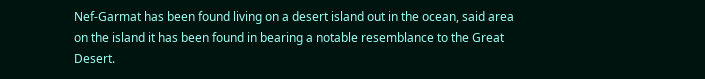Nef-Garmat has been found living on a desert island out in the ocean, said area on the island it has been found in bearing a notable resemblance to the Great Desert.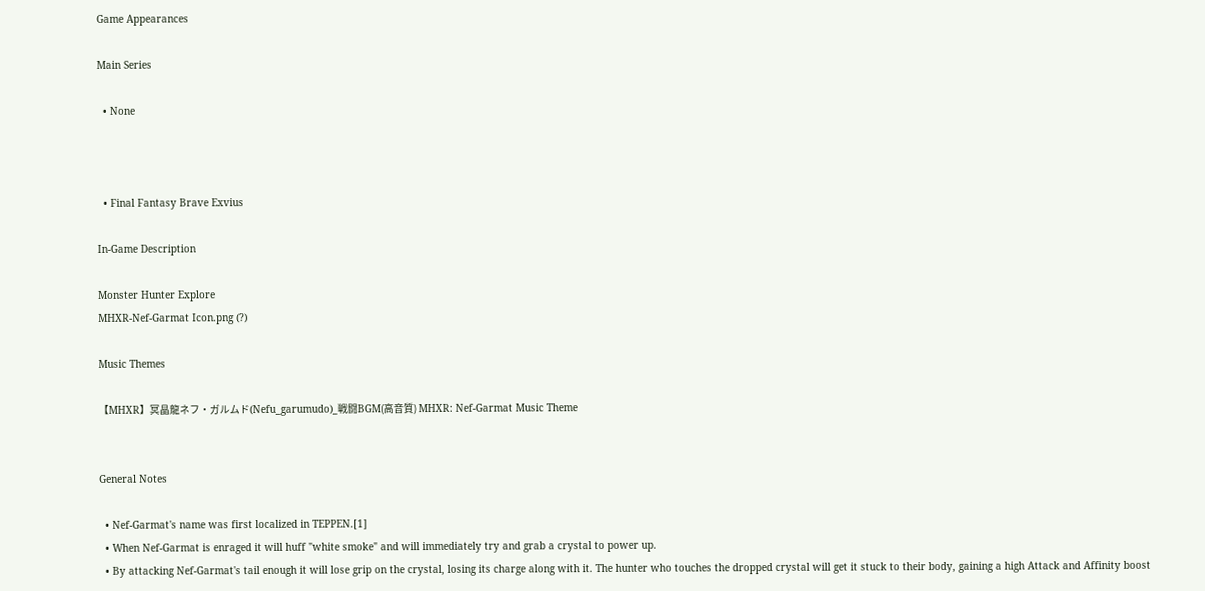Game Appearances

Main Series

  • None



  • Final Fantasy Brave Exvius

In-Game Description

Monster Hunter Explore
MHXR-Nef-Garmat Icon.png (?)

Music Themes

【MHXR】冥晶龍ネフ・ガルムド(Nefu_garumudo)_戦闘BGM(高音質) MHXR: Nef-Garmat Music Theme


General Notes

  • Nef-Garmat's name was first localized in TEPPEN.[1]
  • When Nef-Garmat is enraged it will huff "white smoke" and will immediately try and grab a crystal to power up.
  • By attacking Nef-Garmat's tail enough it will lose grip on the crystal, losing its charge along with it. The hunter who touches the dropped crystal will get it stuck to their body, gaining a high Attack and Affinity boost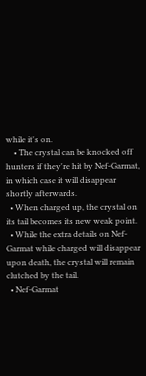while it's on.
    • The crystal can be knocked off hunters if they're hit by Nef-Garmat, in which case it will disappear shortly afterwards.
  • When charged up, the crystal on its tail becomes its new weak point.
  • While the extra details on Nef-Garmat while charged will disappear upon death, the crystal will remain clutched by the tail.
  • Nef-Garmat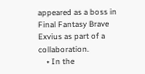appeared as a boss in Final Fantasy Brave Exvius as part of a collaboration.
    • In the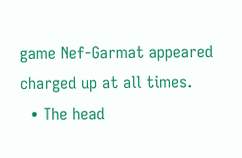game Nef-Garmat appeared charged up at all times.
  • The head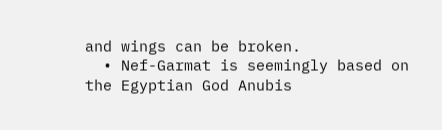and wings can be broken.
  • Nef-Garmat is seemingly based on the Egyptian God Anubis